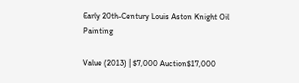Early 20th-Century Louis Aston Knight Oil Painting

Value (2013) | $7,000 Auction$17,000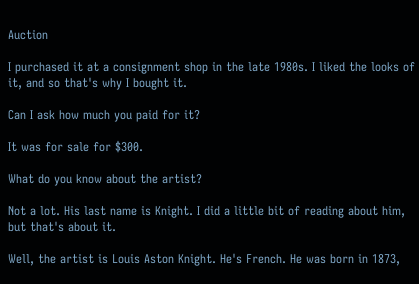Auction

I purchased it at a consignment shop in the late 1980s. I liked the looks of it, and so that's why I bought it.

Can I ask how much you paid for it?

It was for sale for $300.

What do you know about the artist?

Not a lot. His last name is Knight. I did a little bit of reading about him, but that's about it.

Well, the artist is Louis Aston Knight. He's French. He was born in 1873,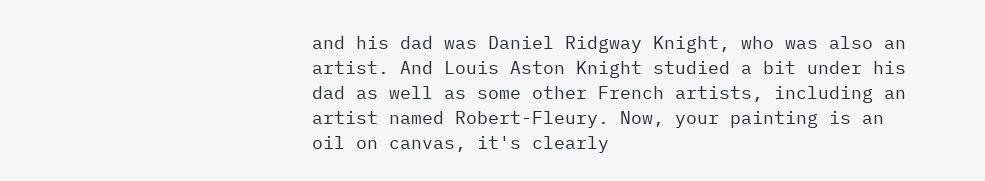and his dad was Daniel Ridgway Knight, who was also an artist. And Louis Aston Knight studied a bit under his dad as well as some other French artists, including an artist named Robert-Fleury. Now, your painting is an oil on canvas, it's clearly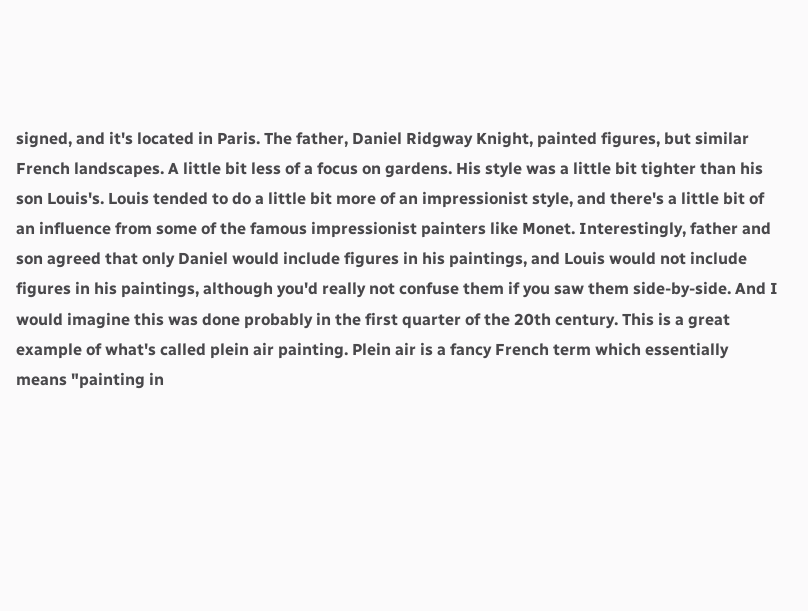signed, and it's located in Paris. The father, Daniel Ridgway Knight, painted figures, but similar French landscapes. A little bit less of a focus on gardens. His style was a little bit tighter than his son Louis's. Louis tended to do a little bit more of an impressionist style, and there's a little bit of an influence from some of the famous impressionist painters like Monet. Interestingly, father and son agreed that only Daniel would include figures in his paintings, and Louis would not include figures in his paintings, although you'd really not confuse them if you saw them side-by-side. And I would imagine this was done probably in the first quarter of the 20th century. This is a great example of what's called plein air painting. Plein air is a fancy French term which essentially means "painting in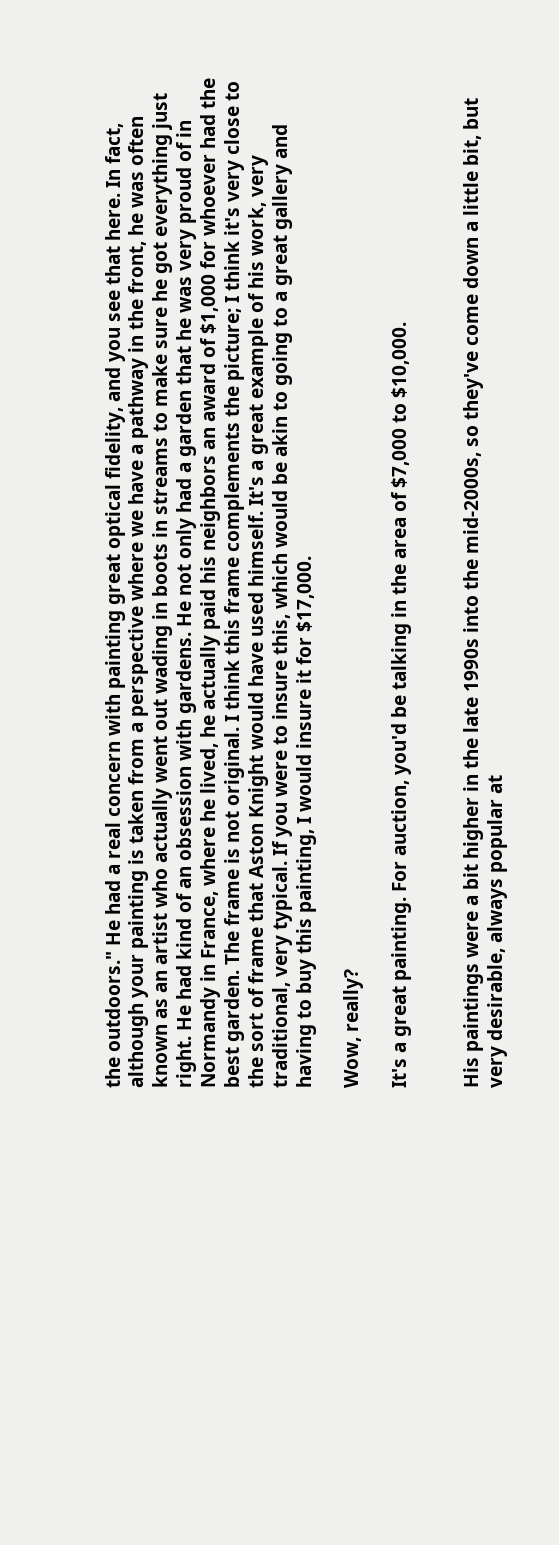the outdoors." He had a real concern with painting great optical fidelity, and you see that here. In fact, although your painting is taken from a perspective where we have a pathway in the front, he was often known as an artist who actually went out wading in boots in streams to make sure he got everything just right. He had kind of an obsession with gardens. He not only had a garden that he was very proud of in Normandy in France, where he lived, he actually paid his neighbors an award of $1,000 for whoever had the best garden. The frame is not original. I think this frame complements the picture; I think it's very close to the sort of frame that Aston Knight would have used himself. It's a great example of his work, very traditional, very typical. If you were to insure this, which would be akin to going to a great gallery and having to buy this painting, I would insure it for $17,000.

Wow, really?

It's a great painting. For auction, you'd be talking in the area of $7,000 to $10,000.


His paintings were a bit higher in the late 1990s into the mid-2000s, so they've come down a little bit, but very desirable, always popular at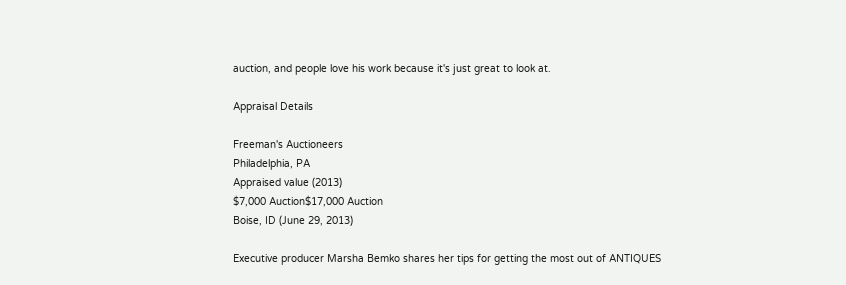auction, and people love his work because it's just great to look at.

Appraisal Details

Freeman's Auctioneers
Philadelphia, PA
Appraised value (2013)
$7,000 Auction$17,000 Auction
Boise, ID (June 29, 2013)

Executive producer Marsha Bemko shares her tips for getting the most out of ANTIQUES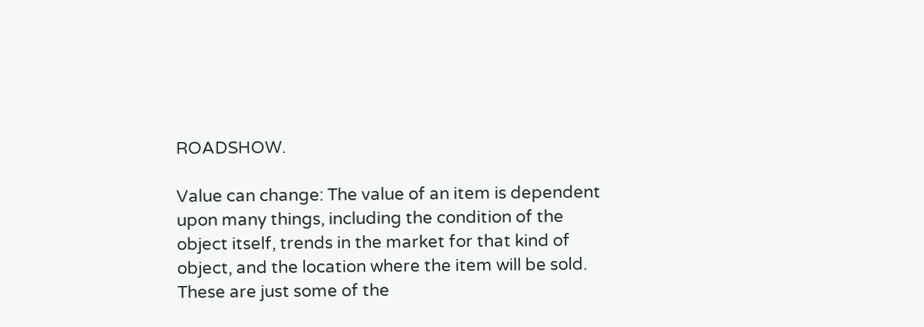ROADSHOW.

Value can change: The value of an item is dependent upon many things, including the condition of the object itself, trends in the market for that kind of object, and the location where the item will be sold. These are just some of the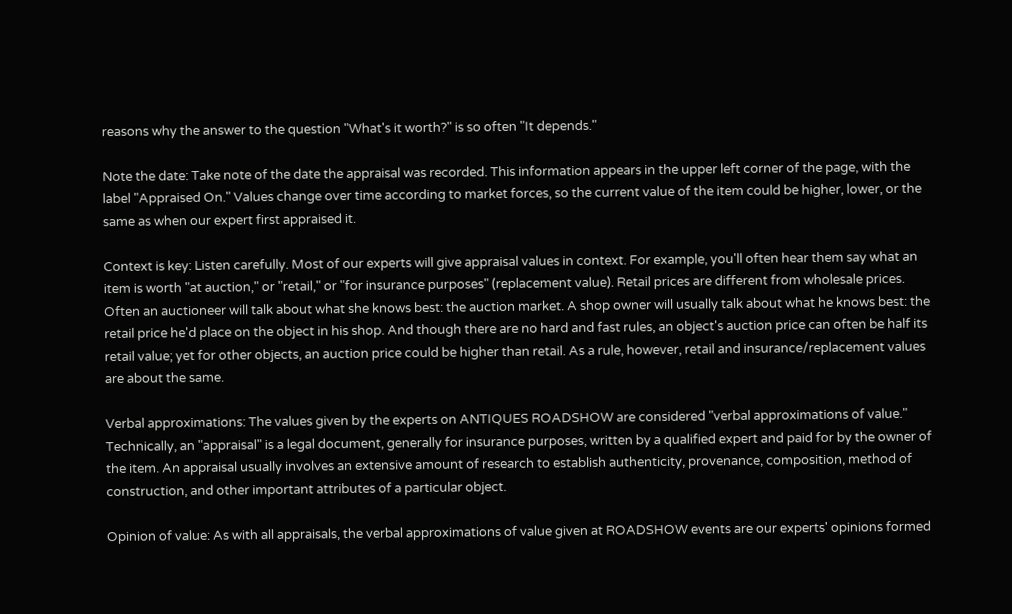reasons why the answer to the question "What's it worth?" is so often "It depends."

Note the date: Take note of the date the appraisal was recorded. This information appears in the upper left corner of the page, with the label "Appraised On." Values change over time according to market forces, so the current value of the item could be higher, lower, or the same as when our expert first appraised it.

Context is key: Listen carefully. Most of our experts will give appraisal values in context. For example, you'll often hear them say what an item is worth "at auction," or "retail," or "for insurance purposes" (replacement value). Retail prices are different from wholesale prices. Often an auctioneer will talk about what she knows best: the auction market. A shop owner will usually talk about what he knows best: the retail price he'd place on the object in his shop. And though there are no hard and fast rules, an object's auction price can often be half its retail value; yet for other objects, an auction price could be higher than retail. As a rule, however, retail and insurance/replacement values are about the same.

Verbal approximations: The values given by the experts on ANTIQUES ROADSHOW are considered "verbal approximations of value." Technically, an "appraisal" is a legal document, generally for insurance purposes, written by a qualified expert and paid for by the owner of the item. An appraisal usually involves an extensive amount of research to establish authenticity, provenance, composition, method of construction, and other important attributes of a particular object.

Opinion of value: As with all appraisals, the verbal approximations of value given at ROADSHOW events are our experts' opinions formed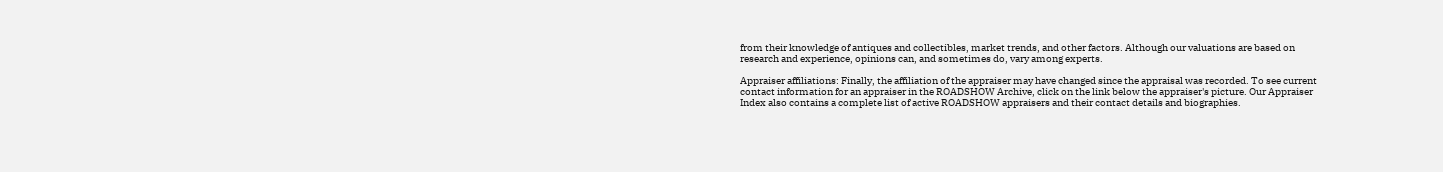from their knowledge of antiques and collectibles, market trends, and other factors. Although our valuations are based on research and experience, opinions can, and sometimes do, vary among experts.

Appraiser affiliations: Finally, the affiliation of the appraiser may have changed since the appraisal was recorded. To see current contact information for an appraiser in the ROADSHOW Archive, click on the link below the appraiser's picture. Our Appraiser Index also contains a complete list of active ROADSHOW appraisers and their contact details and biographies.